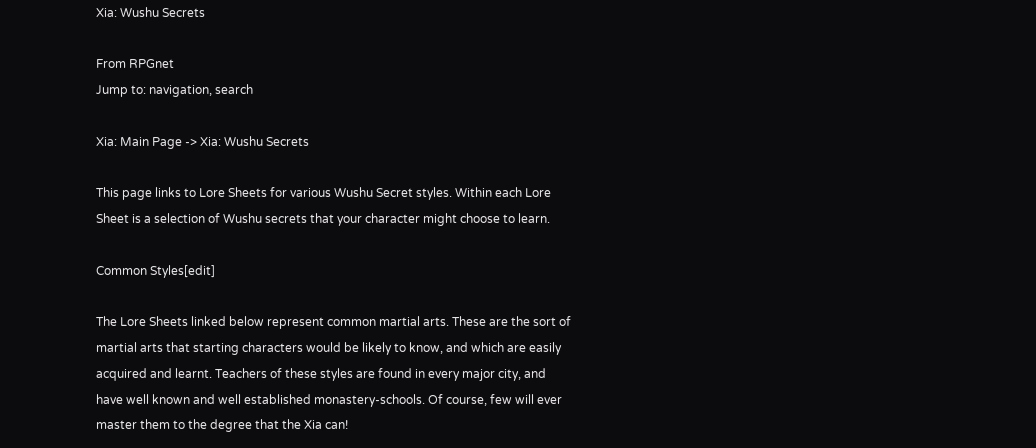Xia: Wushu Secrets

From RPGnet
Jump to: navigation, search

Xia: Main Page -> Xia: Wushu Secrets

This page links to Lore Sheets for various Wushu Secret styles. Within each Lore Sheet is a selection of Wushu secrets that your character might choose to learn.

Common Styles[edit]

The Lore Sheets linked below represent common martial arts. These are the sort of martial arts that starting characters would be likely to know, and which are easily acquired and learnt. Teachers of these styles are found in every major city, and have well known and well established monastery-schools. Of course, few will ever master them to the degree that the Xia can!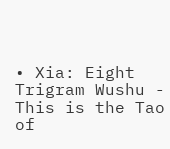• Xia: Eight Trigram Wushu - This is the Tao of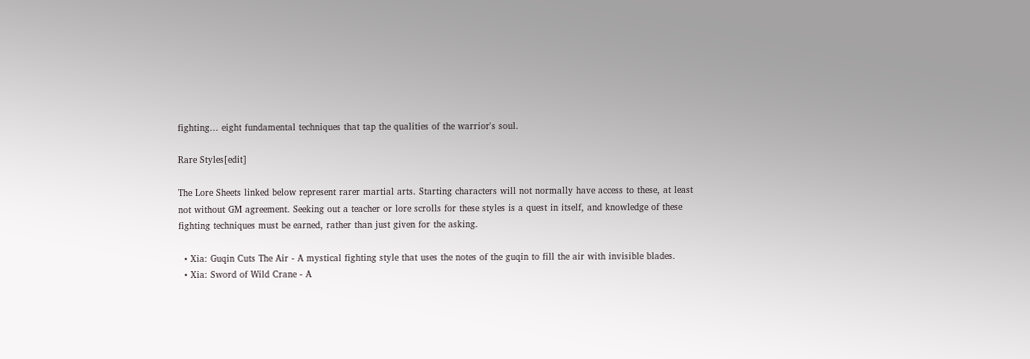fighting... eight fundamental techniques that tap the qualities of the warrior's soul.

Rare Styles[edit]

The Lore Sheets linked below represent rarer martial arts. Starting characters will not normally have access to these, at least not without GM agreement. Seeking out a teacher or lore scrolls for these styles is a quest in itself, and knowledge of these fighting techniques must be earned, rather than just given for the asking.

  • Xia: Guqin Cuts The Air - A mystical fighting style that uses the notes of the guqin to fill the air with invisible blades.
  • Xia: Sword of Wild Crane - A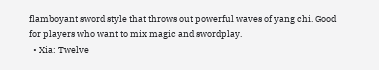flamboyant sword style that throws out powerful waves of yang chi. Good for players who want to mix magic and swordplay.
  • Xia: Twelve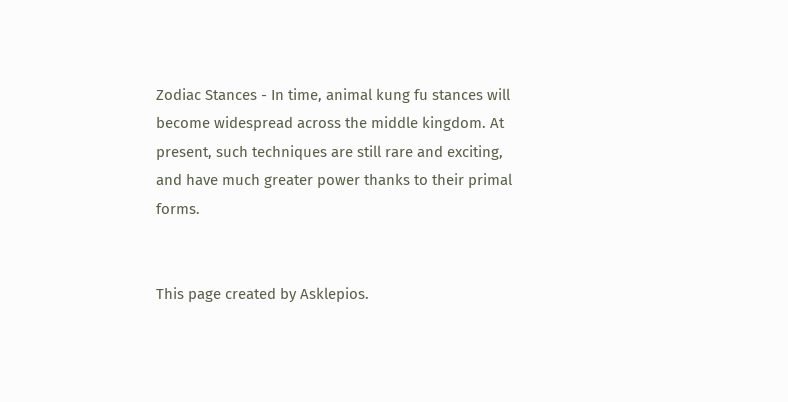Zodiac Stances - In time, animal kung fu stances will become widespread across the middle kingdom. At present, such techniques are still rare and exciting, and have much greater power thanks to their primal forms.


This page created by Asklepios.